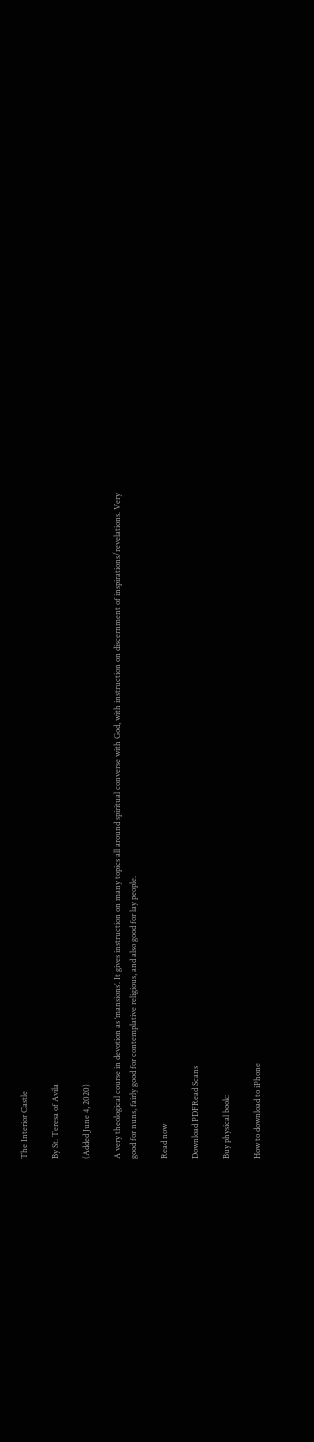The Interior Castle

By St. Teresa of Avila

(Added June 4, 2020)

A very theological course in devotion as ‘mansions’. It gives instruction on many topics all around spiritual converse with God, with instruction on discernment of inspirations/revelations. Very good for nuns, fairly good for contemplative religious, and also good for lay people.

Read now

Download PDFRead Scans

Buy physical book:

How to download to iPhone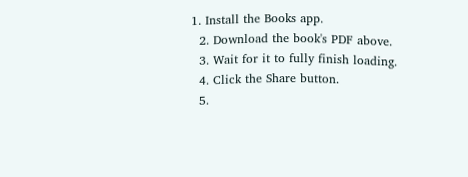1. Install the Books app.
  2. Download the book's PDF above.
  3. Wait for it to fully finish loading.
  4. Click the Share button.
  5.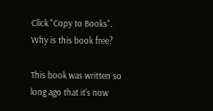Click "Copy to Books".
Why is this book free?

This book was written so long ago that it's now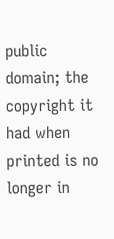public domain; the copyright it had when printed is no longer in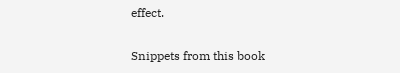effect.

Snippets from this book